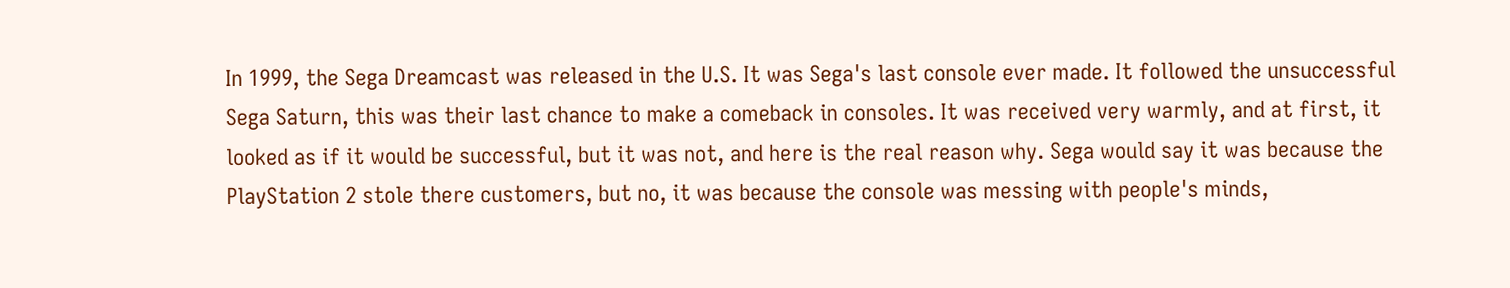In 1999, the Sega Dreamcast was released in the U.S. It was Sega's last console ever made. It followed the unsuccessful Sega Saturn, this was their last chance to make a comeback in consoles. It was received very warmly, and at first, it looked as if it would be successful, but it was not, and here is the real reason why. Sega would say it was because the PlayStation 2 stole there customers, but no, it was because the console was messing with people's minds,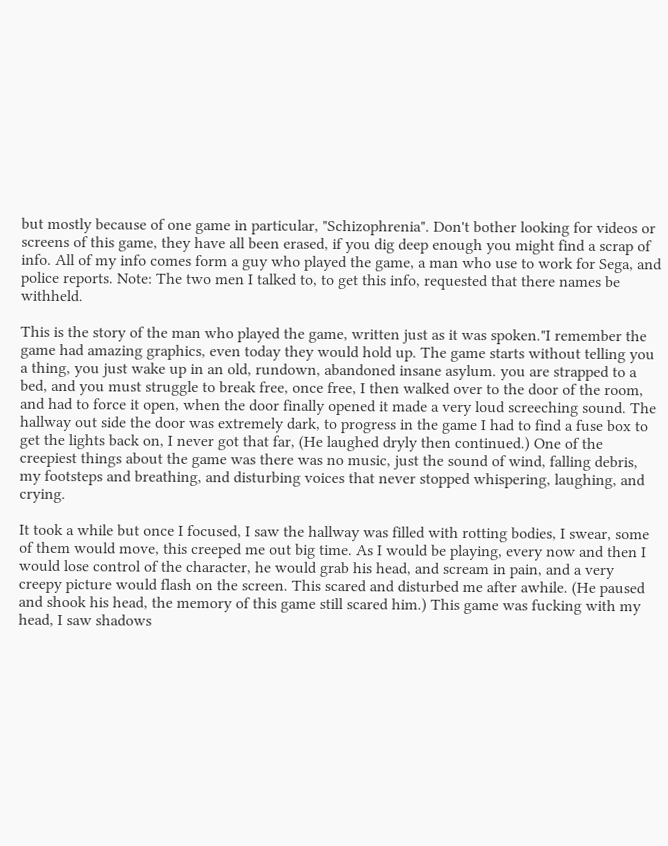but mostly because of one game in particular, "Schizophrenia". Don't bother looking for videos or screens of this game, they have all been erased, if you dig deep enough you might find a scrap of info. All of my info comes form a guy who played the game, a man who use to work for Sega, and police reports. Note: The two men I talked to, to get this info, requested that there names be withheld.

This is the story of the man who played the game, written just as it was spoken."I remember the game had amazing graphics, even today they would hold up. The game starts without telling you a thing, you just wake up in an old, rundown, abandoned insane asylum. you are strapped to a bed, and you must struggle to break free, once free, I then walked over to the door of the room, and had to force it open, when the door finally opened it made a very loud screeching sound. The hallway out side the door was extremely dark, to progress in the game I had to find a fuse box to get the lights back on, I never got that far, (He laughed dryly then continued.) One of the creepiest things about the game was there was no music, just the sound of wind, falling debris, my footsteps and breathing, and disturbing voices that never stopped whispering, laughing, and crying.

It took a while but once I focused, I saw the hallway was filled with rotting bodies, I swear, some of them would move, this creeped me out big time. As I would be playing, every now and then I would lose control of the character, he would grab his head, and scream in pain, and a very creepy picture would flash on the screen. This scared and disturbed me after awhile. (He paused and shook his head, the memory of this game still scared him.) This game was fucking with my head, I saw shadows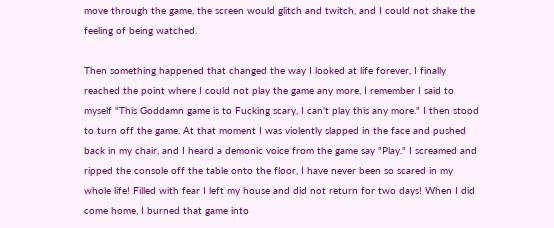move through the game, the screen would glitch and twitch, and I could not shake the feeling of being watched.

Then something happened that changed the way I looked at life forever, I finally reached the point where I could not play the game any more, I remember I said to myself "This Goddamn game is to Fucking scary, I can't play this any more." I then stood to turn off the game. At that moment I was violently slapped in the face and pushed back in my chair, and I heard a demonic voice from the game say "Play." I screamed and ripped the console off the table onto the floor, I have never been so scared in my whole life! Filled with fear I left my house and did not return for two days! When I did come home, I burned that game into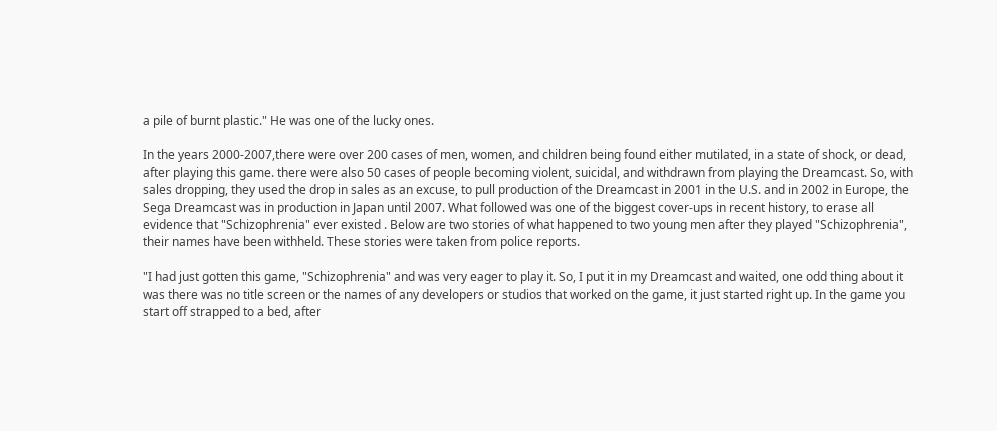a pile of burnt plastic." He was one of the lucky ones.

In the years 2000-2007,there were over 200 cases of men, women, and children being found either mutilated, in a state of shock, or dead, after playing this game. there were also 50 cases of people becoming violent, suicidal, and withdrawn from playing the Dreamcast. So, with sales dropping, they used the drop in sales as an excuse, to pull production of the Dreamcast in 2001 in the U.S. and in 2002 in Europe, the Sega Dreamcast was in production in Japan until 2007. What followed was one of the biggest cover-ups in recent history, to erase all evidence that "Schizophrenia" ever existed . Below are two stories of what happened to two young men after they played "Schizophrenia", their names have been withheld. These stories were taken from police reports.

"I had just gotten this game, "Schizophrenia" and was very eager to play it. So, I put it in my Dreamcast and waited, one odd thing about it was there was no title screen or the names of any developers or studios that worked on the game, it just started right up. In the game you start off strapped to a bed, after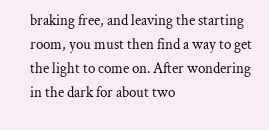braking free, and leaving the starting room, you must then find a way to get the light to come on. After wondering in the dark for about two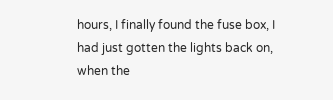hours, I finally found the fuse box, I had just gotten the lights back on, when the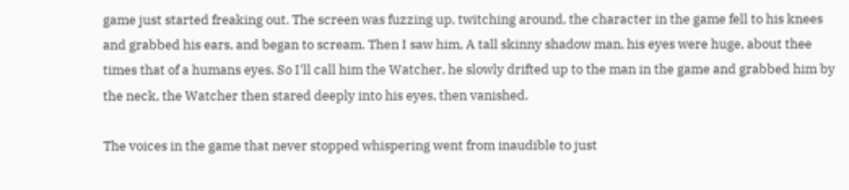game just started freaking out. The screen was fuzzing up, twitching around, the character in the game fell to his knees and grabbed his ears, and began to scream. Then I saw him, A tall skinny shadow man, his eyes were huge, about thee times that of a humans eyes. So I'll call him the Watcher, he slowly drifted up to the man in the game and grabbed him by the neck, the Watcher then stared deeply into his eyes, then vanished.

The voices in the game that never stopped whispering went from inaudible to just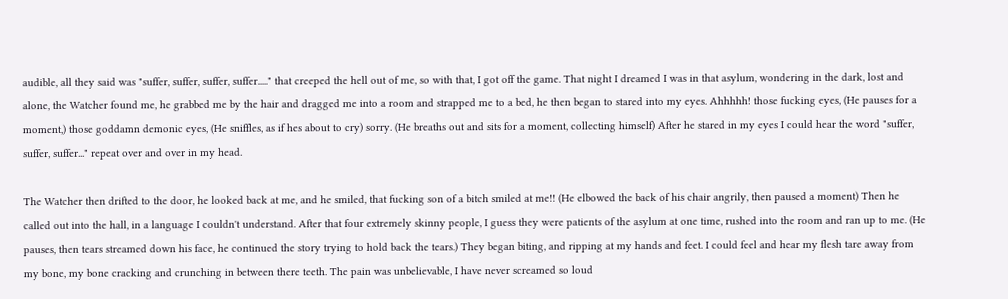audible, all they said was "suffer, suffer, suffer, suffer....." that creeped the hell out of me, so with that, I got off the game. That night I dreamed I was in that asylum, wondering in the dark, lost and alone, the Watcher found me, he grabbed me by the hair and dragged me into a room and strapped me to a bed, he then began to stared into my eyes. Ahhhhh! those fucking eyes, (He pauses for a moment,) those goddamn demonic eyes, (He sniffles, as if hes about to cry) sorry. (He breaths out and sits for a moment, collecting himself) After he stared in my eyes I could hear the word "suffer, suffer, suffer..." repeat over and over in my head.

The Watcher then drifted to the door, he looked back at me, and he smiled, that fucking son of a bitch smiled at me!! (He elbowed the back of his chair angrily, then paused a moment) Then he called out into the hall, in a language I couldn't understand. After that four extremely skinny people, I guess they were patients of the asylum at one time, rushed into the room and ran up to me. (He pauses, then tears streamed down his face, he continued the story trying to hold back the tears.) They began biting, and ripping at my hands and feet. I could feel and hear my flesh tare away from my bone, my bone cracking and crunching in between there teeth. The pain was unbelievable, I have never screamed so loud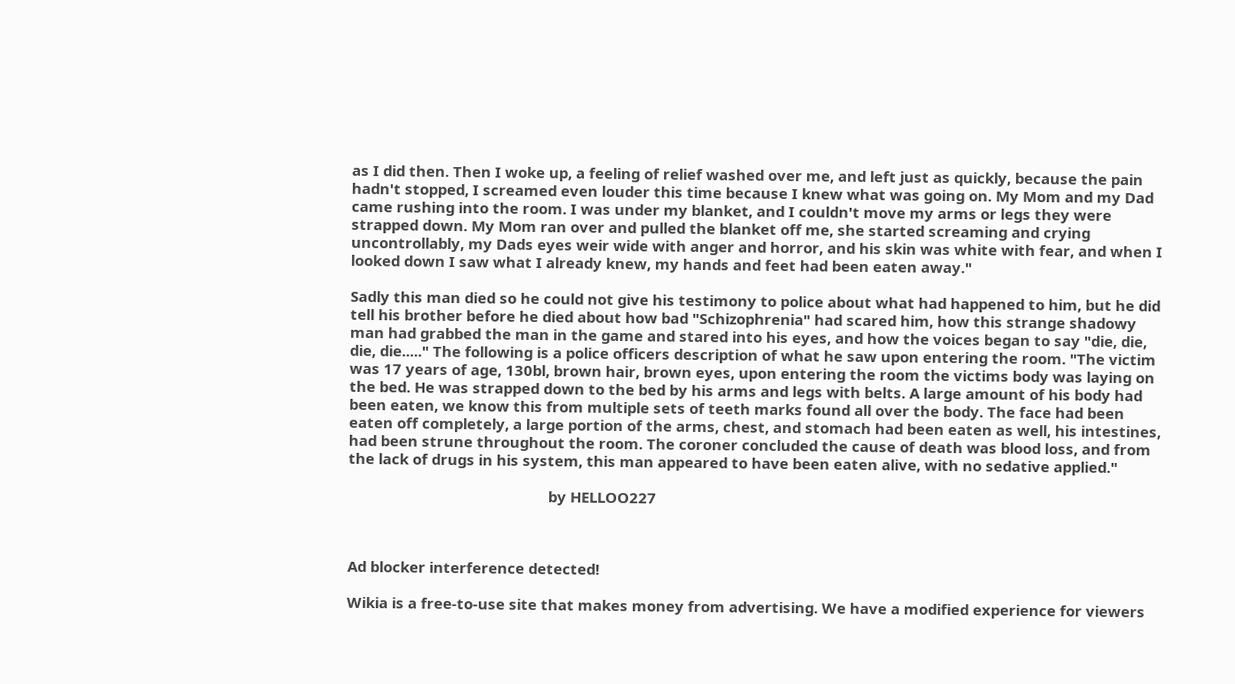as I did then. Then I woke up, a feeling of relief washed over me, and left just as quickly, because the pain hadn't stopped, I screamed even louder this time because I knew what was going on. My Mom and my Dad came rushing into the room. I was under my blanket, and I couldn't move my arms or legs they were strapped down. My Mom ran over and pulled the blanket off me, she started screaming and crying uncontrollably, my Dads eyes weir wide with anger and horror, and his skin was white with fear, and when I looked down I saw what I already knew, my hands and feet had been eaten away."

Sadly this man died so he could not give his testimony to police about what had happened to him, but he did tell his brother before he died about how bad "Schizophrenia" had scared him, how this strange shadowy man had grabbed the man in the game and stared into his eyes, and how the voices began to say "die, die, die, die....." The following is a police officers description of what he saw upon entering the room. "The victim was 17 years of age, 130bl, brown hair, brown eyes, upon entering the room the victims body was laying on the bed. He was strapped down to the bed by his arms and legs with belts. A large amount of his body had been eaten, we know this from multiple sets of teeth marks found all over the body. The face had been eaten off completely, a large portion of the arms, chest, and stomach had been eaten as well, his intestines, had been strune throughout the room. The coroner concluded the cause of death was blood loss, and from the lack of drugs in his system, this man appeared to have been eaten alive, with no sedative applied."

                                                  by HELLOO227



Ad blocker interference detected!

Wikia is a free-to-use site that makes money from advertising. We have a modified experience for viewers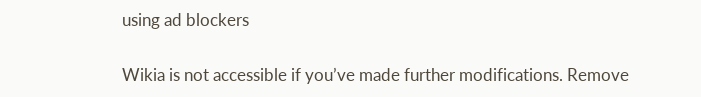using ad blockers

Wikia is not accessible if you’ve made further modifications. Remove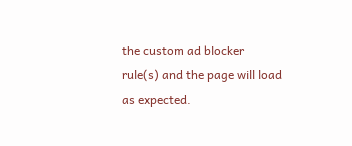the custom ad blocker rule(s) and the page will load as expected.